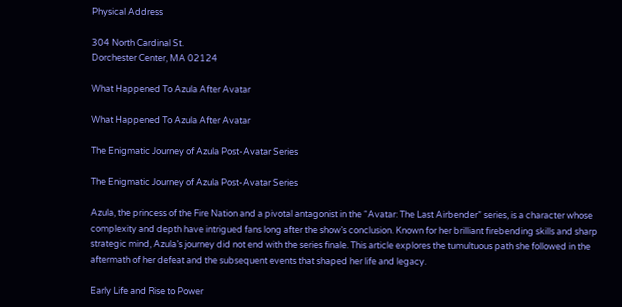Physical Address

304 North Cardinal St.
Dorchester Center, MA 02124

What Happened To Azula After Avatar

What Happened To Azula After Avatar

The Enigmatic Journey of Azula Post-Avatar Series

The Enigmatic Journey of Azula Post-Avatar Series

Azula, the princess of the Fire Nation and a pivotal antagonist in the “Avatar: The Last Airbender” series, is a character whose complexity and depth have intrigued fans long after the show’s conclusion. Known for her brilliant firebending skills and sharp strategic mind, Azula’s journey did not end with the series finale. This article explores the tumultuous path she followed in the aftermath of her defeat and the subsequent events that shaped her life and legacy.

Early Life and Rise to Power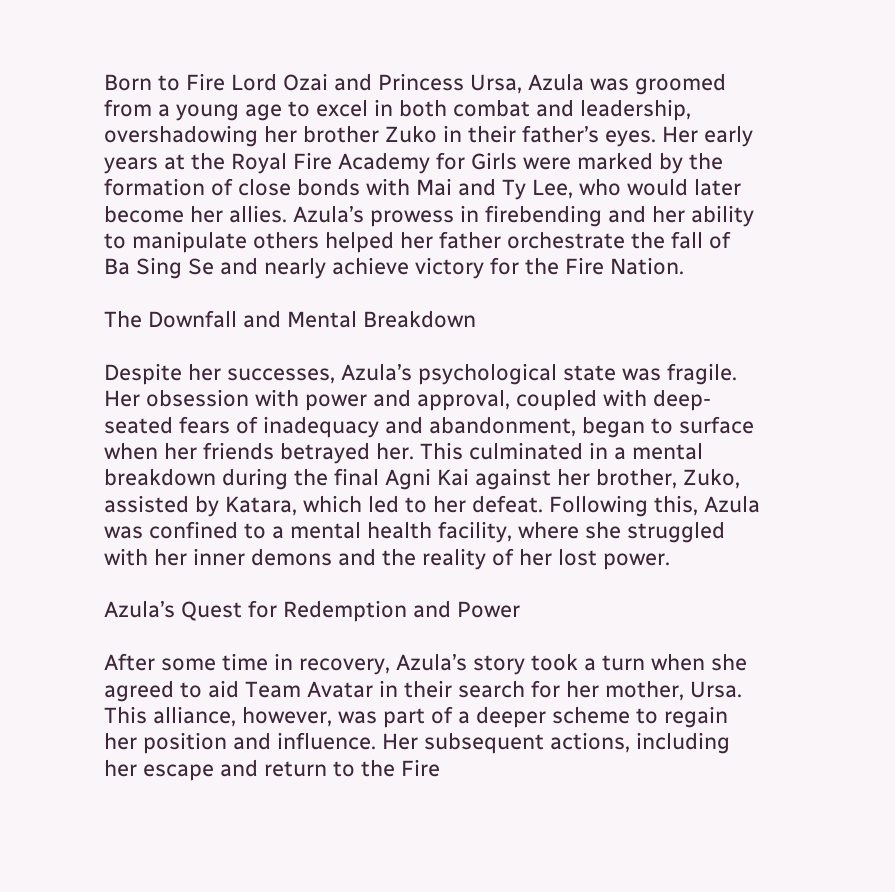Born to Fire Lord Ozai and Princess Ursa, Azula was groomed from a young age to excel in both combat and leadership, overshadowing her brother Zuko in their father’s eyes. Her early years at the Royal Fire Academy for Girls were marked by the formation of close bonds with Mai and Ty Lee, who would later become her allies. Azula’s prowess in firebending and her ability to manipulate others helped her father orchestrate the fall of Ba Sing Se and nearly achieve victory for the Fire Nation.

The Downfall and Mental Breakdown

Despite her successes, Azula’s psychological state was fragile. Her obsession with power and approval, coupled with deep-seated fears of inadequacy and abandonment, began to surface when her friends betrayed her. This culminated in a mental breakdown during the final Agni Kai against her brother, Zuko, assisted by Katara, which led to her defeat. Following this, Azula was confined to a mental health facility, where she struggled with her inner demons and the reality of her lost power.

Azula’s Quest for Redemption and Power

After some time in recovery, Azula’s story took a turn when she agreed to aid Team Avatar in their search for her mother, Ursa. This alliance, however, was part of a deeper scheme to regain her position and influence. Her subsequent actions, including her escape and return to the Fire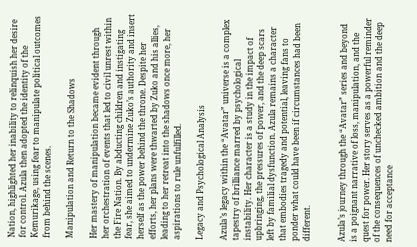Nation, highlighted her inability to relinquish her desire for control. Azula then adopted the identity of the Kemurikage, using fear to manipulate political outcomes from behind the scenes.

Manipulation and Return to the Shadows

Her mastery of manipulation became evident through her orchestration of events that led to civil unrest within the Fire Nation. By abducting children and instigating fear, she aimed to undermine Zuko’s authority and insert herself as the power behind the throne. Despite her efforts, her plans were thwarted by Zuko and his allies, leading to her retreat into the shadows once more, her aspirations to rule unfulfilled.

Legacy and Psychological Analysis

Azula’s legacy within the “Avatar” universe is a complex tapestry of brilliance marred by psychological instability. Her character is a study in the impact of upbringing, the pressures of power, and the deep scars left by familial dysfunction. Azula remains a character that embodies tragedy and potential, leaving fans to ponder what could have been if circumstances had been different.


Azula’s journey through the “Avatar” series and beyond is a poignant narrative of loss, manipulation, and the quest for power. Her story serves as a powerful reminder of the consequences of unchecked ambition and the deep need for acceptance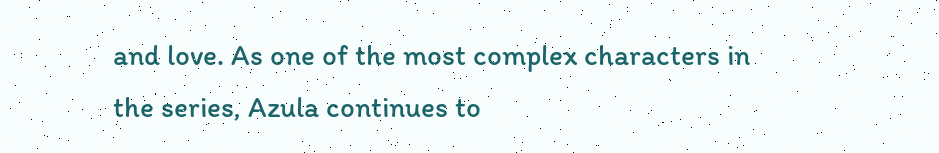and love. As one of the most complex characters in the series, Azula continues to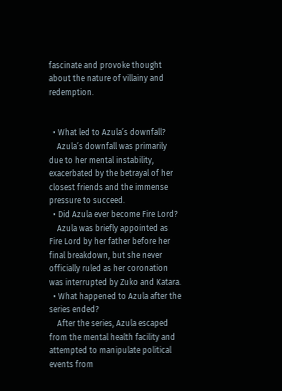fascinate and provoke thought about the nature of villainy and redemption.


  • What led to Azula’s downfall?
    Azula’s downfall was primarily due to her mental instability, exacerbated by the betrayal of her closest friends and the immense pressure to succeed.
  • Did Azula ever become Fire Lord?
    Azula was briefly appointed as Fire Lord by her father before her final breakdown, but she never officially ruled as her coronation was interrupted by Zuko and Katara.
  • What happened to Azula after the series ended?
    After the series, Azula escaped from the mental health facility and attempted to manipulate political events from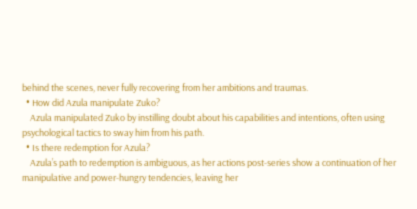behind the scenes, never fully recovering from her ambitions and traumas.
  • How did Azula manipulate Zuko?
    Azula manipulated Zuko by instilling doubt about his capabilities and intentions, often using psychological tactics to sway him from his path.
  • Is there redemption for Azula?
    Azula’s path to redemption is ambiguous, as her actions post-series show a continuation of her manipulative and power-hungry tendencies, leaving her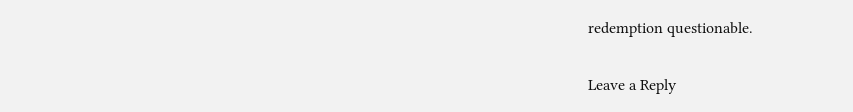redemption questionable.

Leave a Reply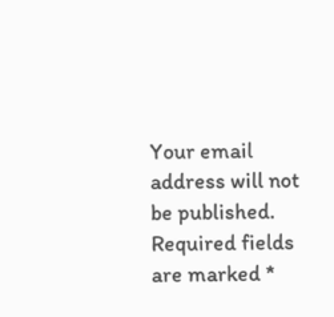Your email address will not be published. Required fields are marked *